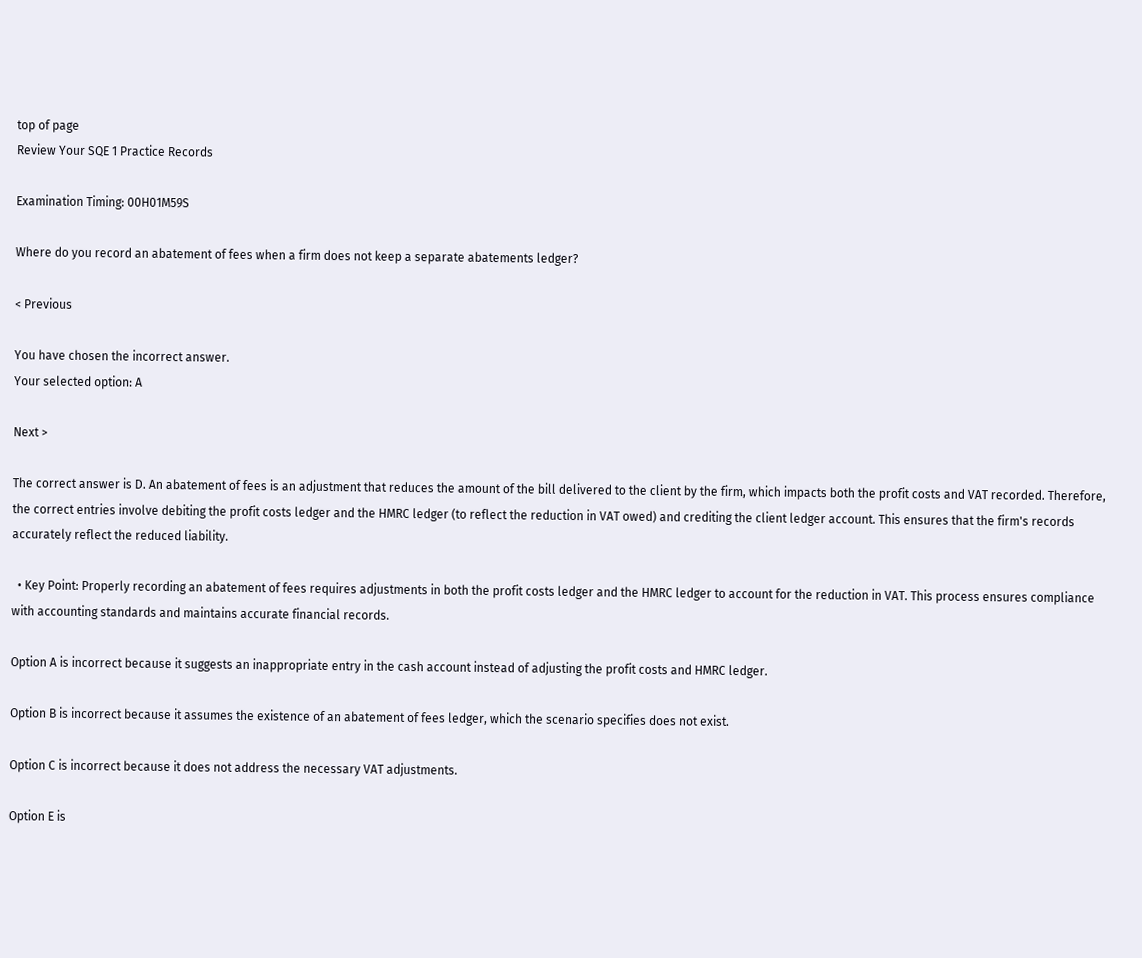top of page
Review Your SQE 1 Practice Records

Examination Timing: 00H01M59S

Where do you record an abatement of fees when a firm does not keep a separate abatements ledger?

< Previous

You have chosen the incorrect answer.
Your selected option: A

Next >

The correct answer is D. An abatement of fees is an adjustment that reduces the amount of the bill delivered to the client by the firm, which impacts both the profit costs and VAT recorded. Therefore, the correct entries involve debiting the profit costs ledger and the HMRC ledger (to reflect the reduction in VAT owed) and crediting the client ledger account. This ensures that the firm's records accurately reflect the reduced liability.

  • Key Point: Properly recording an abatement of fees requires adjustments in both the profit costs ledger and the HMRC ledger to account for the reduction in VAT. This process ensures compliance with accounting standards and maintains accurate financial records.

Option A is incorrect because it suggests an inappropriate entry in the cash account instead of adjusting the profit costs and HMRC ledger.

Option B is incorrect because it assumes the existence of an abatement of fees ledger, which the scenario specifies does not exist.

Option C is incorrect because it does not address the necessary VAT adjustments.

Option E is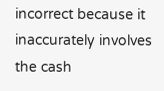incorrect because it inaccurately involves the cash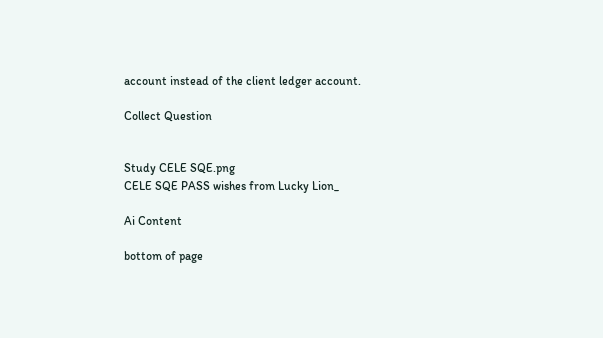account instead of the client ledger account.

Collect Question


Study CELE SQE.png
CELE SQE PASS wishes from Lucky Lion_

Ai Content

bottom of page